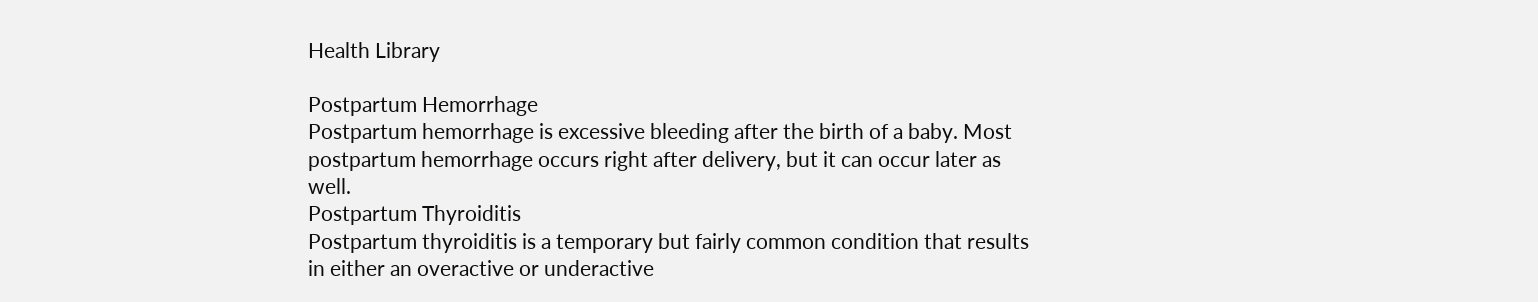Health Library

Postpartum Hemorrhage
Postpartum hemorrhage is excessive bleeding after the birth of a baby. Most postpartum hemorrhage occurs right after delivery, but it can occur later as well.
Postpartum Thyroiditis
Postpartum thyroiditis is a temporary but fairly common condition that results in either an overactive or underactive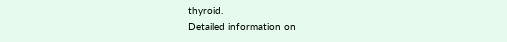thyroid.
Detailed information on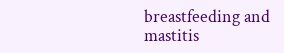breastfeeding and mastitis